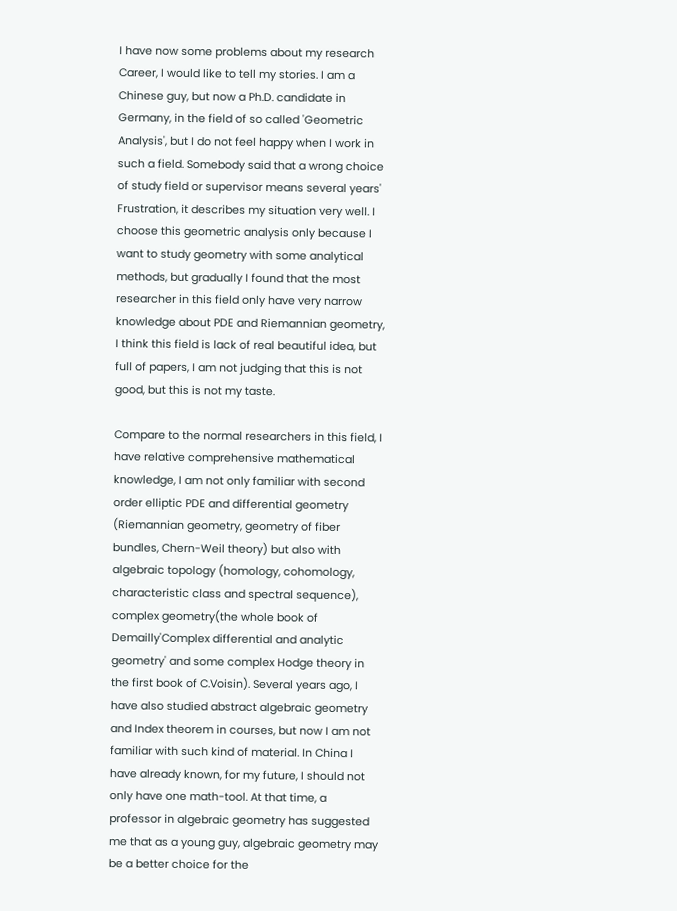I have now some problems about my research Career, I would like to tell my stories. I am a Chinese guy, but now a Ph.D. candidate in Germany, in the field of so called 'Geometric Analysis', but I do not feel happy when I work in such a field. Somebody said that a wrong choice of study field or supervisor means several years' Frustration, it describes my situation very well. I choose this geometric analysis only because I want to study geometry with some analytical methods, but gradually I found that the most researcher in this field only have very narrow knowledge about PDE and Riemannian geometry, I think this field is lack of real beautiful idea, but full of papers, I am not judging that this is not good, but this is not my taste.

Compare to the normal researchers in this field, I have relative comprehensive mathematical knowledge, I am not only familiar with second order elliptic PDE and differential geometry (Riemannian geometry, geometry of fiber bundles, Chern-Weil theory) but also with algebraic topology (homology, cohomology, characteristic class and spectral sequence), complex geometry(the whole book of Demailly'Complex differential and analytic geometry' and some complex Hodge theory in the first book of C.Voisin). Several years ago, I have also studied abstract algebraic geometry and Index theorem in courses, but now I am not familiar with such kind of material. In China I have already known, for my future, I should not only have one math-tool. At that time, a professor in algebraic geometry has suggested me that as a young guy, algebraic geometry may be a better choice for the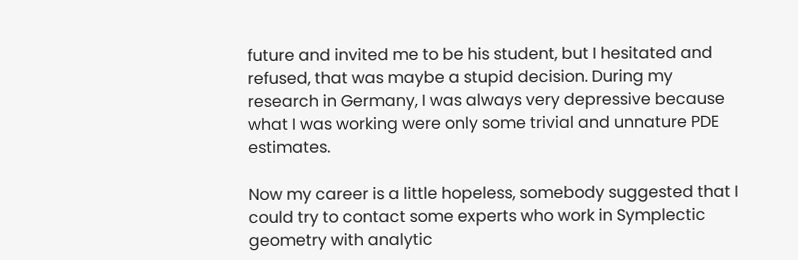future and invited me to be his student, but I hesitated and refused, that was maybe a stupid decision. During my research in Germany, I was always very depressive because what I was working were only some trivial and unnature PDE estimates.

Now my career is a little hopeless, somebody suggested that I could try to contact some experts who work in Symplectic geometry with analytic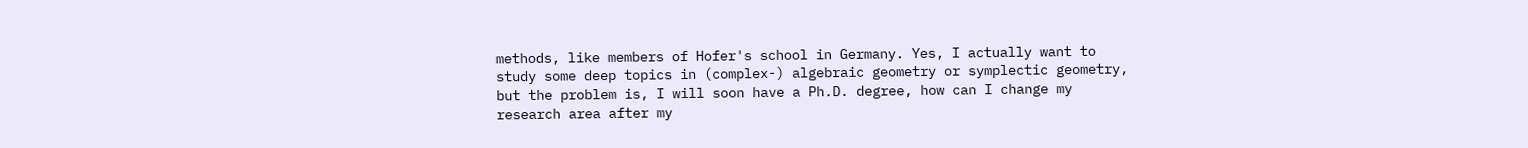methods, like members of Hofer's school in Germany. Yes, I actually want to study some deep topics in (complex-) algebraic geometry or symplectic geometry, but the problem is, I will soon have a Ph.D. degree, how can I change my research area after my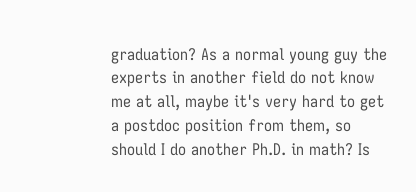graduation? As a normal young guy the experts in another field do not know me at all, maybe it's very hard to get a postdoc position from them, so should I do another Ph.D. in math? Is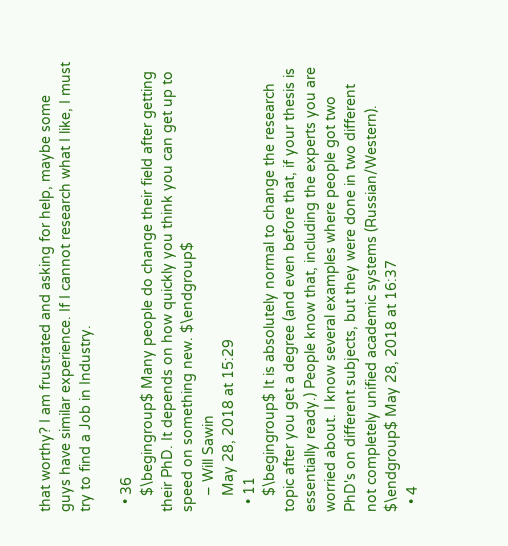that worthy? I am frustrated and asking for help, maybe some guys have similar experience. If I cannot research what I like, I must try to find a Job in Industry.

  • 36
    $\begingroup$ Many people do change their field after getting their PhD. It depends on how quickly you think you can get up to speed on something new. $\endgroup$
    – Will Sawin
    May 28, 2018 at 15:29
  • 11
    $\begingroup$ It is absolutely normal to change the research topic after you get a degree (and even before that, if your thesis is essentially ready.) People know that, including the experts you are worried about. I know several examples where people got two PhD's on different subjects, but they were done in two different not completely unified academic systems (Russian/Western). $\endgroup$ May 28, 2018 at 16:37
  • 4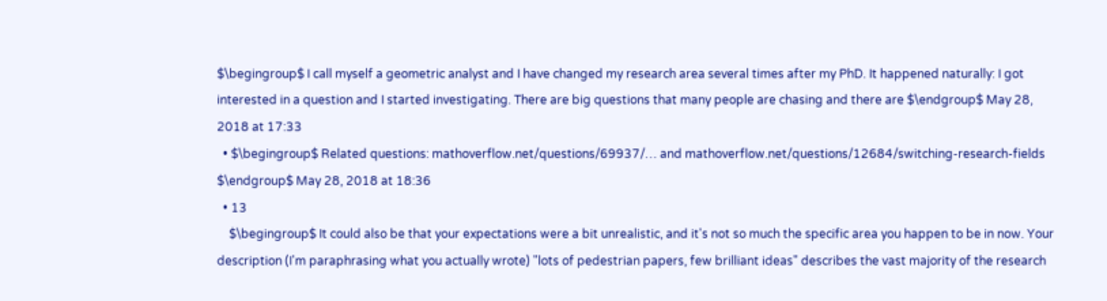$\begingroup$ I call myself a geometric analyst and I have changed my research area several times after my PhD. It happened naturally: I got interested in a question and I started investigating. There are big questions that many people are chasing and there are $\endgroup$ May 28, 2018 at 17:33
  • $\begingroup$ Related questions: mathoverflow.net/questions/69937/… and mathoverflow.net/questions/12684/switching-research-fields $\endgroup$ May 28, 2018 at 18:36
  • 13
    $\begingroup$ It could also be that your expectations were a bit unrealistic, and it's not so much the specific area you happen to be in now. Your description (I'm paraphrasing what you actually wrote) "lots of pedestrian papers, few brilliant ideas" describes the vast majority of the research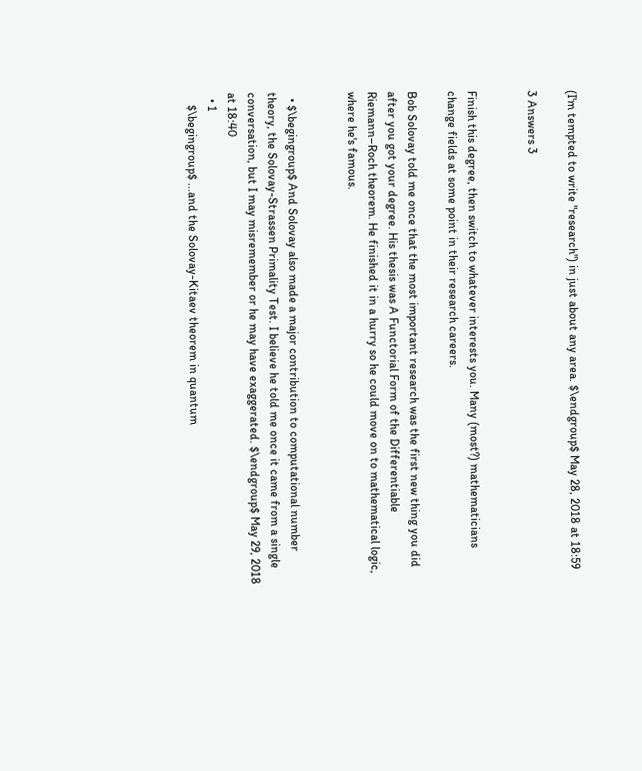(I'm tempted to write "research") in just about any area. $\endgroup$ May 28, 2018 at 18:59

3 Answers 3


Finish this degree, then switch to whatever interests you. Many (most?) mathematicians change fields at some point in their research careers.

Bob Solovay told me once that the most important research was the first new thing you did after you got your degree. His thesis was A Functorial Form of the Differentiable Riemann–Roch theorem. He finished it in a hurry so he could move on to mathematical logic, where he's famous.


  • $\begingroup$ And Solovay also made a major contribution to computational number theory, the Solovay-Strassen Primality Test. I believe he told me once it came from a single conversation, but I may misremember or he may have exaggerated. $\endgroup$ May 29, 2018 at 18:40
  • 1
    $\begingroup$ ...and the Solovay-Kitaev theorem in quantum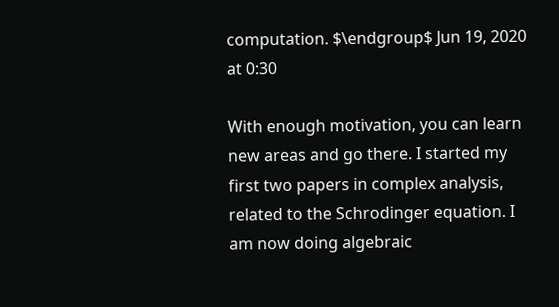computation. $\endgroup$ Jun 19, 2020 at 0:30

With enough motivation, you can learn new areas and go there. I started my first two papers in complex analysis, related to the Schrodinger equation. I am now doing algebraic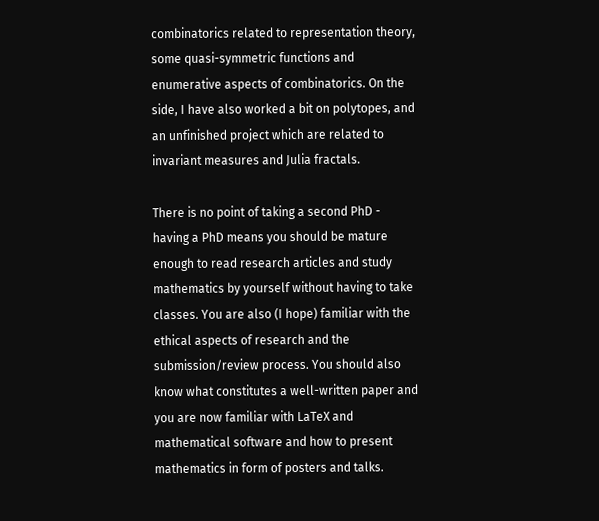combinatorics related to representation theory, some quasi-symmetric functions and enumerative aspects of combinatorics. On the side, I have also worked a bit on polytopes, and an unfinished project which are related to invariant measures and Julia fractals.

There is no point of taking a second PhD - having a PhD means you should be mature enough to read research articles and study mathematics by yourself without having to take classes. You are also (I hope) familiar with the ethical aspects of research and the submission/review process. You should also know what constitutes a well-written paper and you are now familiar with LaTeX and mathematical software and how to present mathematics in form of posters and talks.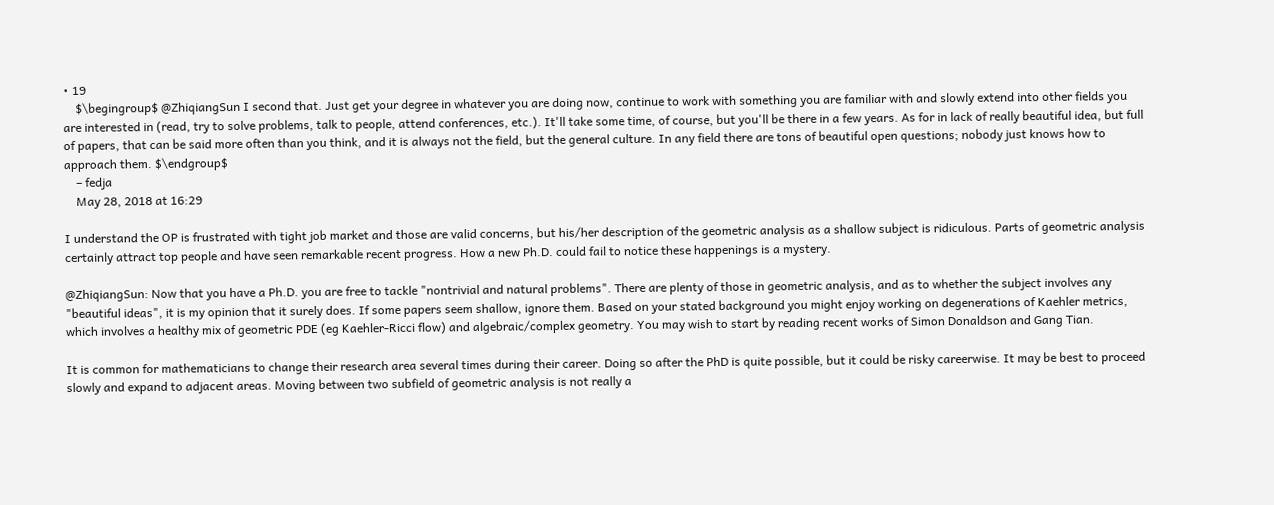• 19
    $\begingroup$ @ZhiqiangSun I second that. Just get your degree in whatever you are doing now, continue to work with something you are familiar with and slowly extend into other fields you are interested in (read, try to solve problems, talk to people, attend conferences, etc.). It'll take some time, of course, but you'll be there in a few years. As for in lack of really beautiful idea, but full of papers, that can be said more often than you think, and it is always not the field, but the general culture. In any field there are tons of beautiful open questions; nobody just knows how to approach them. $\endgroup$
    – fedja
    May 28, 2018 at 16:29

I understand the OP is frustrated with tight job market and those are valid concerns, but his/her description of the geometric analysis as a shallow subject is ridiculous. Parts of geometric analysis certainly attract top people and have seen remarkable recent progress. How a new Ph.D. could fail to notice these happenings is a mystery.

@ZhiqiangSun: Now that you have a Ph.D. you are free to tackle "nontrivial and natural problems". There are plenty of those in geometric analysis, and as to whether the subject involves any "beautiful ideas", it is my opinion that it surely does. If some papers seem shallow, ignore them. Based on your stated background you might enjoy working on degenerations of Kaehler metrics, which involves a healthy mix of geometric PDE (eg Kaehler-Ricci flow) and algebraic/complex geometry. You may wish to start by reading recent works of Simon Donaldson and Gang Tian.

It is common for mathematicians to change their research area several times during their career. Doing so after the PhD is quite possible, but it could be risky careerwise. It may be best to proceed slowly and expand to adjacent areas. Moving between two subfield of geometric analysis is not really a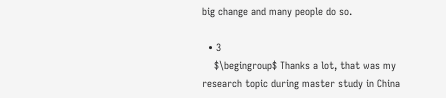big change and many people do so.

  • 3
    $\begingroup$ Thanks a lot, that was my research topic during master study in China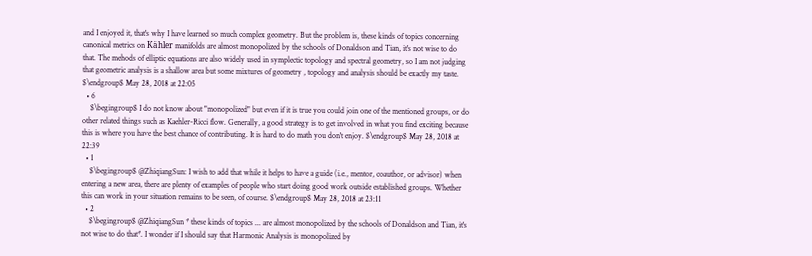and I enjoyed it, that's why I have learned so much complex geometry. But the problem is, these kinds of topics concerning canonical metrics on Kähler manifolds are almost monopolized by the schools of Donaldson and Tian, it's not wise to do that. The mehods of elliptic equations are also widely used in symplectic topology and spectral geometry, so I am not judging that geometric analysis is a shallow area but some mixtures of geometry , topology and analysis should be exactly my taste. $\endgroup$ May 28, 2018 at 22:05
  • 6
    $\begingroup$ I do not know about "monopolized" but even if it is true you could join one of the mentioned groups, or do other related things such as Kaehler-Ricci flow. Generally, a good strategy is to get involved in what you find exciting because this is where you have the best chance of contributing. It is hard to do math you don't enjoy. $\endgroup$ May 28, 2018 at 22:39
  • 1
    $\begingroup$ @ZhiqiangSun: I wish to add that while it helps to have a guide (i.e., mentor, coauthor, or advisor) when entering a new area, there are plenty of examples of people who start doing good work outside established groups. Whether this can work in your situation remains to be seen, of course. $\endgroup$ May 28, 2018 at 23:11
  • 2
    $\begingroup$ @ZhiqiangSun * these kinds of topics ... are almost monopolized by the schools of Donaldson and Tian, it's not wise to do that*. I wonder if I should say that Harmonic Analysis is monopolized by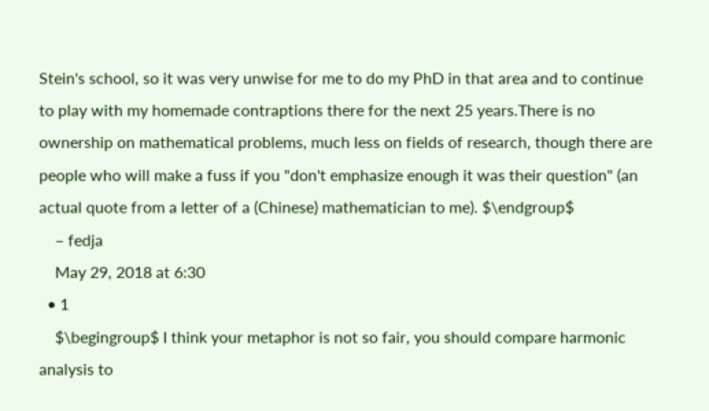Stein's school, so it was very unwise for me to do my PhD in that area and to continue to play with my homemade contraptions there for the next 25 years.There is no ownership on mathematical problems, much less on fields of research, though there are people who will make a fuss if you "don't emphasize enough it was their question" (an actual quote from a letter of a (Chinese) mathematician to me). $\endgroup$
    – fedja
    May 29, 2018 at 6:30
  • 1
    $\begingroup$ I think your metaphor is not so fair, you should compare harmonic analysis to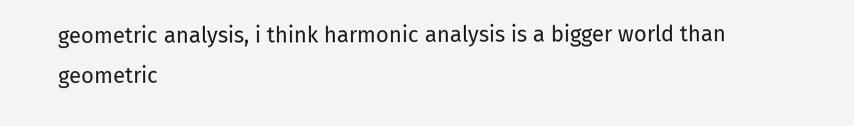geometric analysis, i think harmonic analysis is a bigger world than geometric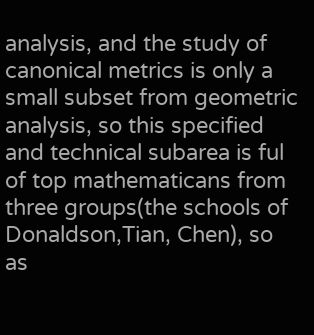analysis, and the study of canonical metrics is only a small subset from geometric analysis, so this specified and technical subarea is ful of top mathematicans from three groups(the schools of Donaldson,Tian, Chen), so as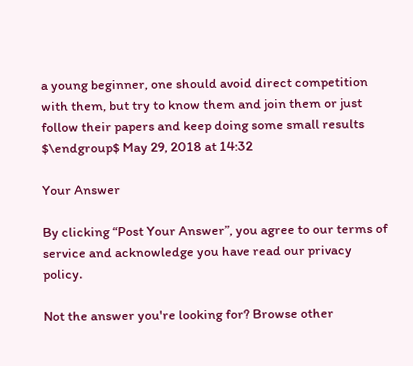a young beginner, one should avoid direct competition with them, but try to know them and join them or just follow their papers and keep doing some small results $\endgroup$ May 29, 2018 at 14:32

Your Answer

By clicking “Post Your Answer”, you agree to our terms of service and acknowledge you have read our privacy policy.

Not the answer you're looking for? Browse other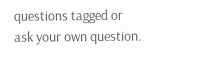questions tagged or ask your own question.